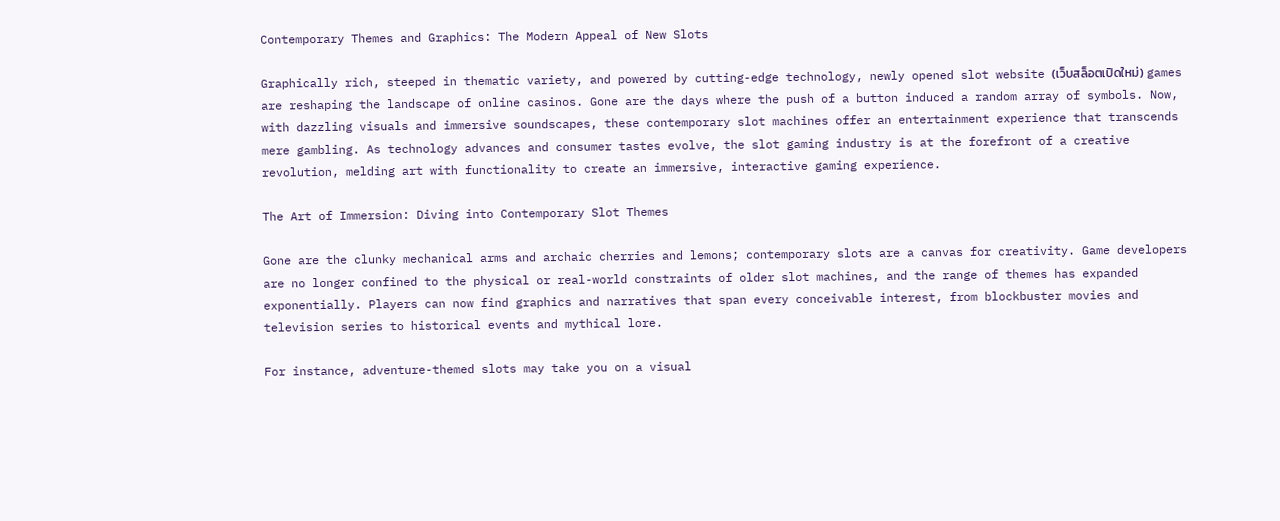Contemporary Themes and Graphics: The Modern Appeal of New Slots

Graphically rich, steeped in thematic variety, and powered by cutting-edge technology, newly opened slot website (เว็บสล็อตเปิดใหม่) games are reshaping the landscape of online casinos. Gone are the days where the push of a button induced a random array of symbols. Now, with dazzling visuals and immersive soundscapes, these contemporary slot machines offer an entertainment experience that transcends mere gambling. As technology advances and consumer tastes evolve, the slot gaming industry is at the forefront of a creative revolution, melding art with functionality to create an immersive, interactive gaming experience.

The Art of Immersion: Diving into Contemporary Slot Themes

Gone are the clunky mechanical arms and archaic cherries and lemons; contemporary slots are a canvas for creativity. Game developers are no longer confined to the physical or real-world constraints of older slot machines, and the range of themes has expanded exponentially. Players can now find graphics and narratives that span every conceivable interest, from blockbuster movies and television series to historical events and mythical lore.

For instance, adventure-themed slots may take you on a visual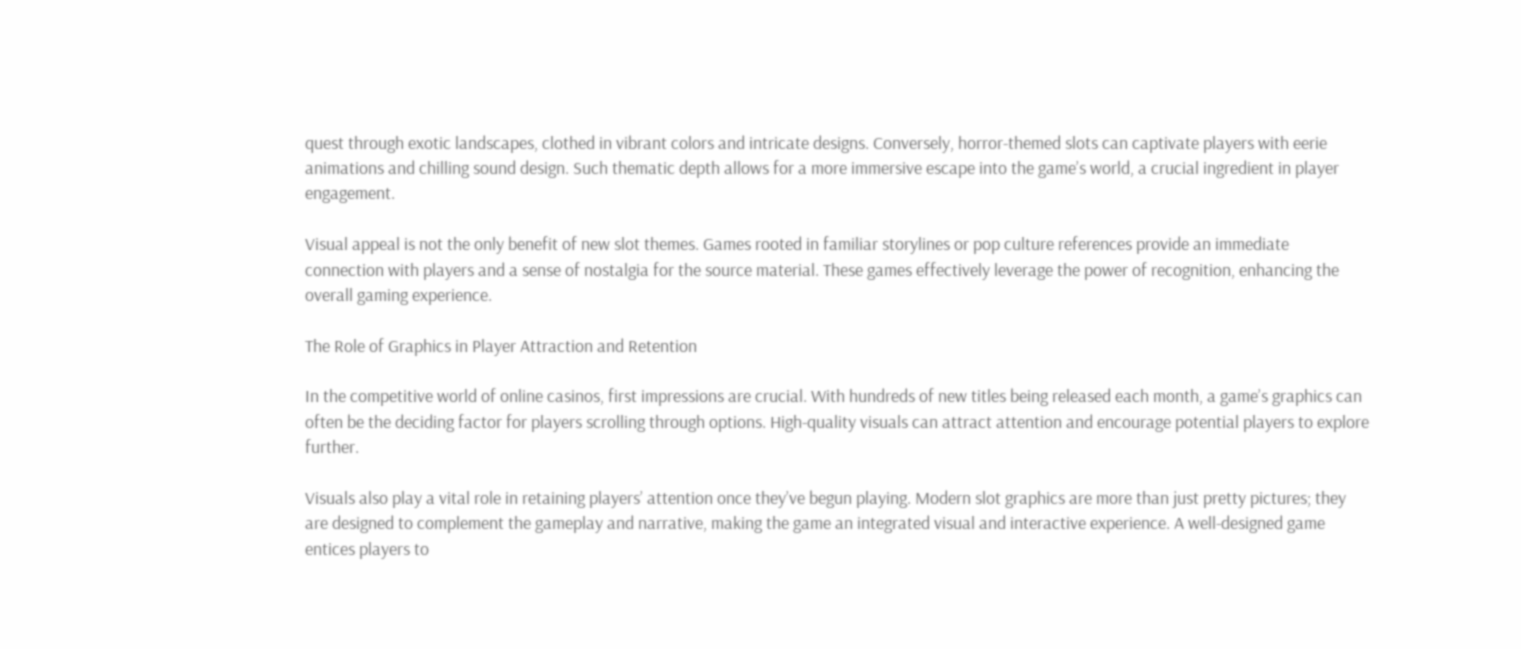quest through exotic landscapes, clothed in vibrant colors and intricate designs. Conversely, horror-themed slots can captivate players with eerie animations and chilling sound design. Such thematic depth allows for a more immersive escape into the game’s world, a crucial ingredient in player engagement.

Visual appeal is not the only benefit of new slot themes. Games rooted in familiar storylines or pop culture references provide an immediate connection with players and a sense of nostalgia for the source material. These games effectively leverage the power of recognition, enhancing the overall gaming experience.

The Role of Graphics in Player Attraction and Retention

In the competitive world of online casinos, first impressions are crucial. With hundreds of new titles being released each month, a game’s graphics can often be the deciding factor for players scrolling through options. High-quality visuals can attract attention and encourage potential players to explore further.

Visuals also play a vital role in retaining players’ attention once they’ve begun playing. Modern slot graphics are more than just pretty pictures; they are designed to complement the gameplay and narrative, making the game an integrated visual and interactive experience. A well-designed game entices players to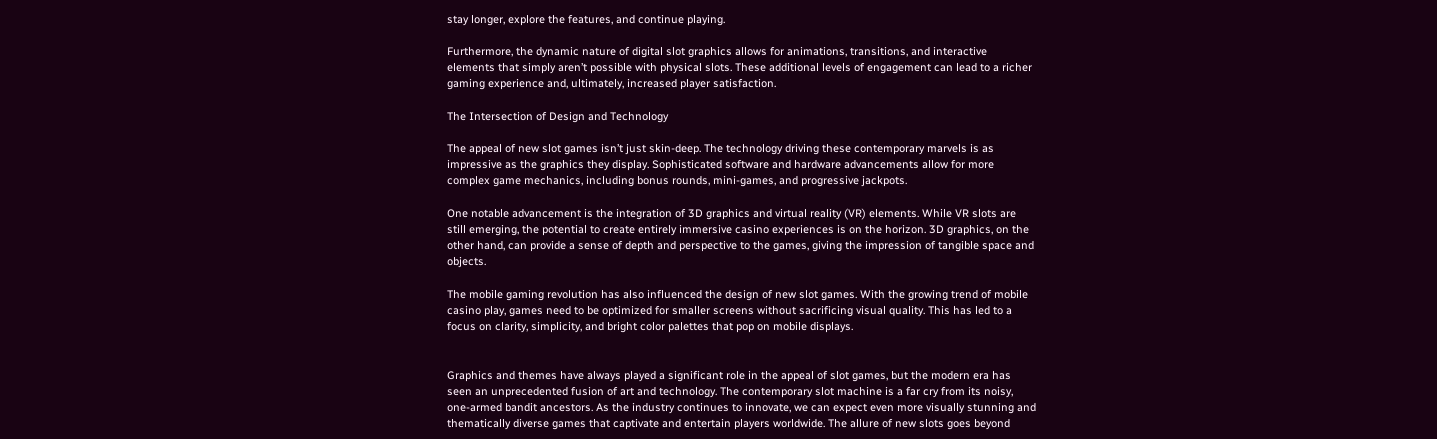stay longer, explore the features, and continue playing.

Furthermore, the dynamic nature of digital slot graphics allows for animations, transitions, and interactive elements that simply aren’t possible with physical slots. These additional levels of engagement can lead to a richer gaming experience and, ultimately, increased player satisfaction.

The Intersection of Design and Technology

The appeal of new slot games isn’t just skin-deep. The technology driving these contemporary marvels is as impressive as the graphics they display. Sophisticated software and hardware advancements allow for more complex game mechanics, including bonus rounds, mini-games, and progressive jackpots.

One notable advancement is the integration of 3D graphics and virtual reality (VR) elements. While VR slots are still emerging, the potential to create entirely immersive casino experiences is on the horizon. 3D graphics, on the other hand, can provide a sense of depth and perspective to the games, giving the impression of tangible space and objects.

The mobile gaming revolution has also influenced the design of new slot games. With the growing trend of mobile casino play, games need to be optimized for smaller screens without sacrificing visual quality. This has led to a focus on clarity, simplicity, and bright color palettes that pop on mobile displays.


Graphics and themes have always played a significant role in the appeal of slot games, but the modern era has seen an unprecedented fusion of art and technology. The contemporary slot machine is a far cry from its noisy, one-armed bandit ancestors. As the industry continues to innovate, we can expect even more visually stunning and thematically diverse games that captivate and entertain players worldwide. The allure of new slots goes beyond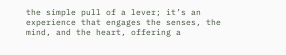the simple pull of a lever; it’s an experience that engages the senses, the mind, and the heart, offering a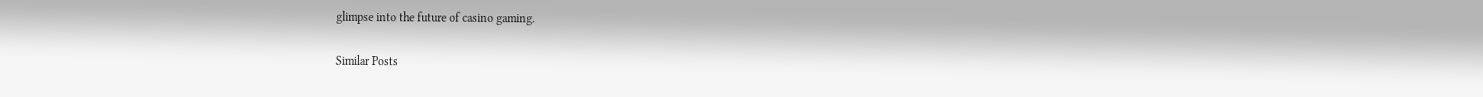glimpse into the future of casino gaming.

Similar Posts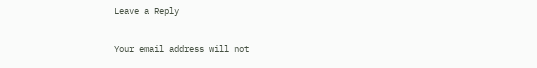Leave a Reply

Your email address will not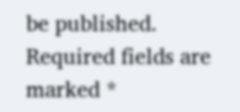be published. Required fields are marked *